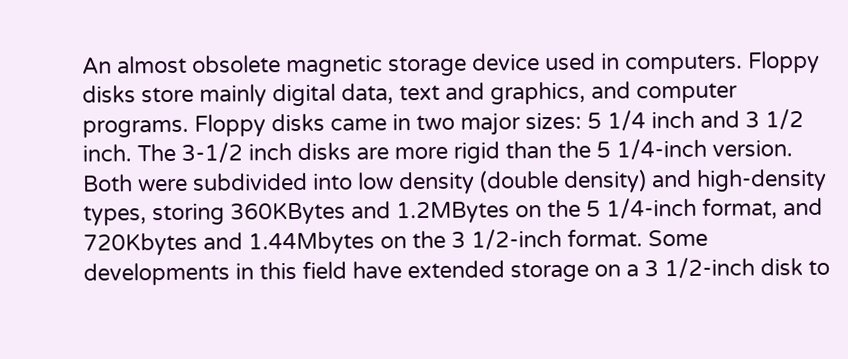An almost obsolete magnetic storage device used in computers. Floppy disks store mainly digital data, text and graphics, and computer programs. Floppy disks came in two major sizes: 5 1/4 inch and 3 1/2 inch. The 3-1/2 inch disks are more rigid than the 5 1/4-inch version. Both were subdivided into low density (double density) and high-density types, storing 360KBytes and 1.2MBytes on the 5 1/4-inch format, and 720Kbytes and 1.44Mbytes on the 3 1/2-inch format. Some developments in this field have extended storage on a 3 1/2-inch disk to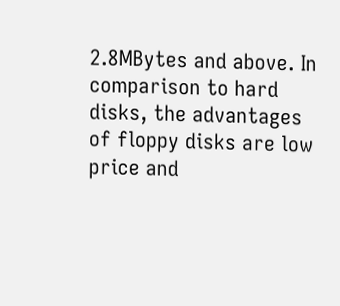2.8MBytes and above. In comparison to hard disks, the advantages of floppy disks are low price and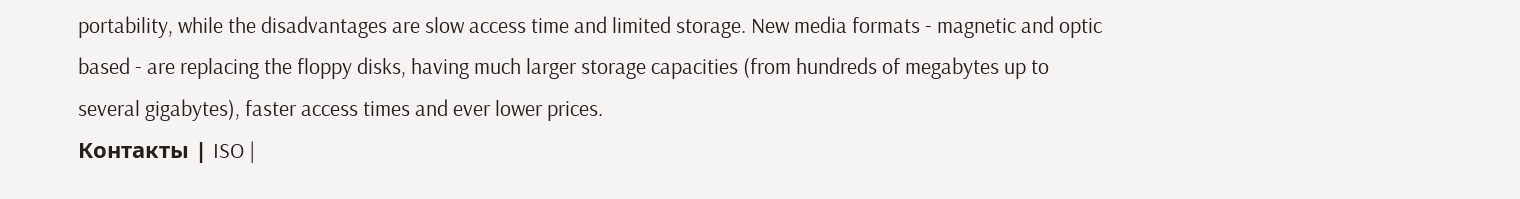portability, while the disadvantages are slow access time and limited storage. New media formats - magnetic and optic based - are replacing the floppy disks, having much larger storage capacities (from hundreds of megabytes up to several gigabytes), faster access times and ever lower prices.
Контакты | ISO |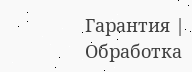Гарантия | Обработка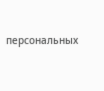персональных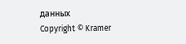данных
Copyright © Kramer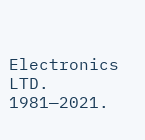Electronics LTD. 1981—2021.